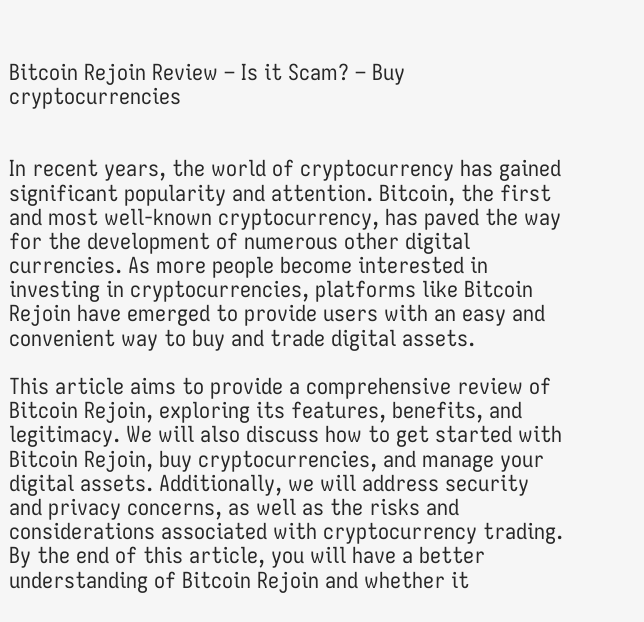Bitcoin Rejoin Review – Is it Scam? – Buy cryptocurrencies


In recent years, the world of cryptocurrency has gained significant popularity and attention. Bitcoin, the first and most well-known cryptocurrency, has paved the way for the development of numerous other digital currencies. As more people become interested in investing in cryptocurrencies, platforms like Bitcoin Rejoin have emerged to provide users with an easy and convenient way to buy and trade digital assets.

This article aims to provide a comprehensive review of Bitcoin Rejoin, exploring its features, benefits, and legitimacy. We will also discuss how to get started with Bitcoin Rejoin, buy cryptocurrencies, and manage your digital assets. Additionally, we will address security and privacy concerns, as well as the risks and considerations associated with cryptocurrency trading. By the end of this article, you will have a better understanding of Bitcoin Rejoin and whether it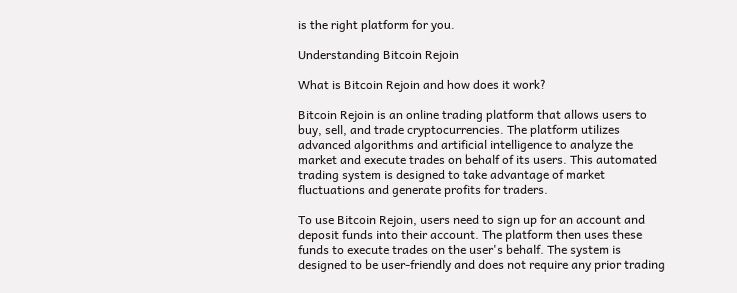is the right platform for you.

Understanding Bitcoin Rejoin

What is Bitcoin Rejoin and how does it work?

Bitcoin Rejoin is an online trading platform that allows users to buy, sell, and trade cryptocurrencies. The platform utilizes advanced algorithms and artificial intelligence to analyze the market and execute trades on behalf of its users. This automated trading system is designed to take advantage of market fluctuations and generate profits for traders.

To use Bitcoin Rejoin, users need to sign up for an account and deposit funds into their account. The platform then uses these funds to execute trades on the user's behalf. The system is designed to be user-friendly and does not require any prior trading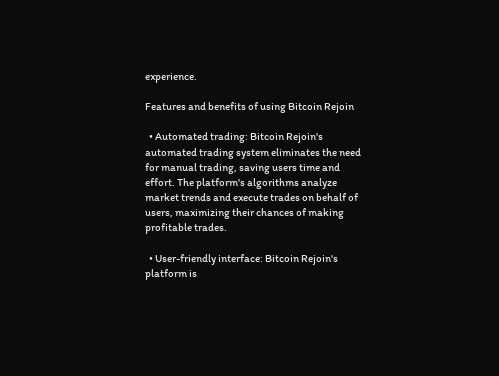experience.

Features and benefits of using Bitcoin Rejoin

  • Automated trading: Bitcoin Rejoin's automated trading system eliminates the need for manual trading, saving users time and effort. The platform's algorithms analyze market trends and execute trades on behalf of users, maximizing their chances of making profitable trades.

  • User-friendly interface: Bitcoin Rejoin's platform is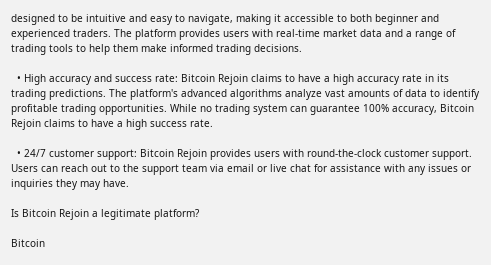designed to be intuitive and easy to navigate, making it accessible to both beginner and experienced traders. The platform provides users with real-time market data and a range of trading tools to help them make informed trading decisions.

  • High accuracy and success rate: Bitcoin Rejoin claims to have a high accuracy rate in its trading predictions. The platform's advanced algorithms analyze vast amounts of data to identify profitable trading opportunities. While no trading system can guarantee 100% accuracy, Bitcoin Rejoin claims to have a high success rate.

  • 24/7 customer support: Bitcoin Rejoin provides users with round-the-clock customer support. Users can reach out to the support team via email or live chat for assistance with any issues or inquiries they may have.

Is Bitcoin Rejoin a legitimate platform?

Bitcoin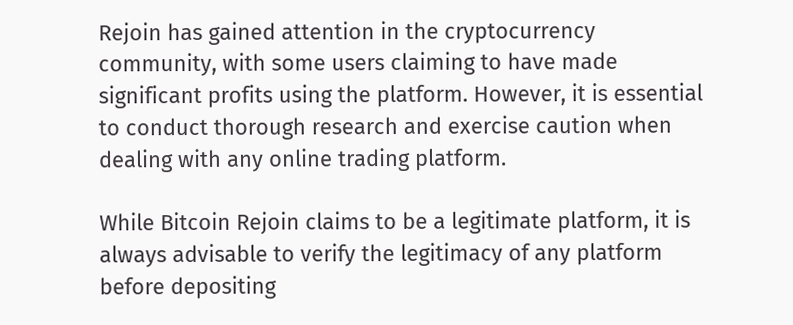Rejoin has gained attention in the cryptocurrency community, with some users claiming to have made significant profits using the platform. However, it is essential to conduct thorough research and exercise caution when dealing with any online trading platform.

While Bitcoin Rejoin claims to be a legitimate platform, it is always advisable to verify the legitimacy of any platform before depositing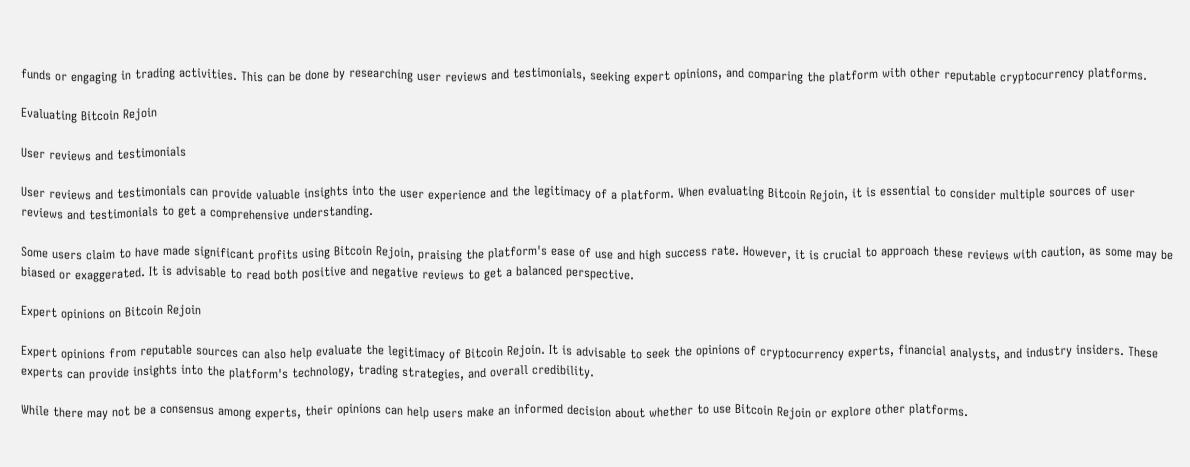funds or engaging in trading activities. This can be done by researching user reviews and testimonials, seeking expert opinions, and comparing the platform with other reputable cryptocurrency platforms.

Evaluating Bitcoin Rejoin

User reviews and testimonials

User reviews and testimonials can provide valuable insights into the user experience and the legitimacy of a platform. When evaluating Bitcoin Rejoin, it is essential to consider multiple sources of user reviews and testimonials to get a comprehensive understanding.

Some users claim to have made significant profits using Bitcoin Rejoin, praising the platform's ease of use and high success rate. However, it is crucial to approach these reviews with caution, as some may be biased or exaggerated. It is advisable to read both positive and negative reviews to get a balanced perspective.

Expert opinions on Bitcoin Rejoin

Expert opinions from reputable sources can also help evaluate the legitimacy of Bitcoin Rejoin. It is advisable to seek the opinions of cryptocurrency experts, financial analysts, and industry insiders. These experts can provide insights into the platform's technology, trading strategies, and overall credibility.

While there may not be a consensus among experts, their opinions can help users make an informed decision about whether to use Bitcoin Rejoin or explore other platforms.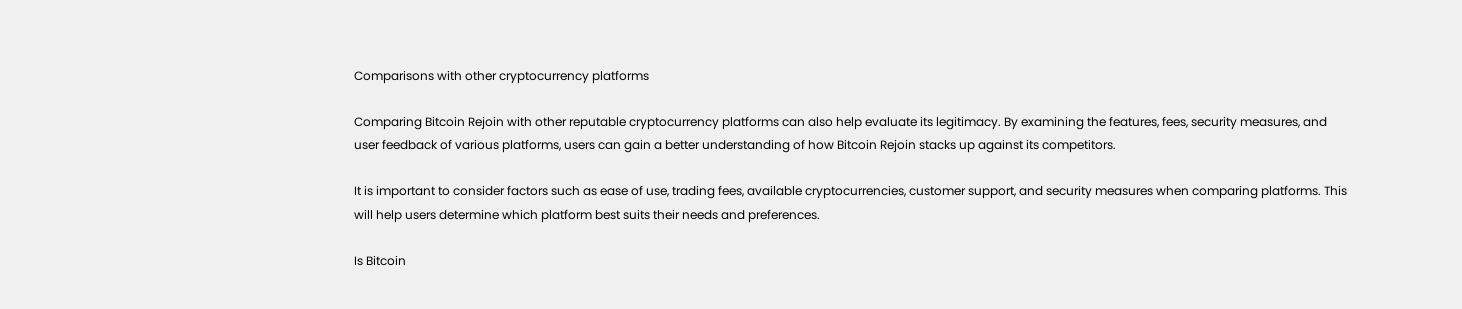Comparisons with other cryptocurrency platforms

Comparing Bitcoin Rejoin with other reputable cryptocurrency platforms can also help evaluate its legitimacy. By examining the features, fees, security measures, and user feedback of various platforms, users can gain a better understanding of how Bitcoin Rejoin stacks up against its competitors.

It is important to consider factors such as ease of use, trading fees, available cryptocurrencies, customer support, and security measures when comparing platforms. This will help users determine which platform best suits their needs and preferences.

Is Bitcoin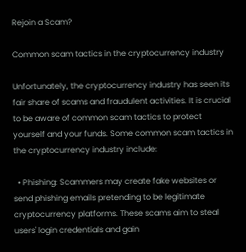Rejoin a Scam?

Common scam tactics in the cryptocurrency industry

Unfortunately, the cryptocurrency industry has seen its fair share of scams and fraudulent activities. It is crucial to be aware of common scam tactics to protect yourself and your funds. Some common scam tactics in the cryptocurrency industry include:

  • Phishing: Scammers may create fake websites or send phishing emails pretending to be legitimate cryptocurrency platforms. These scams aim to steal users' login credentials and gain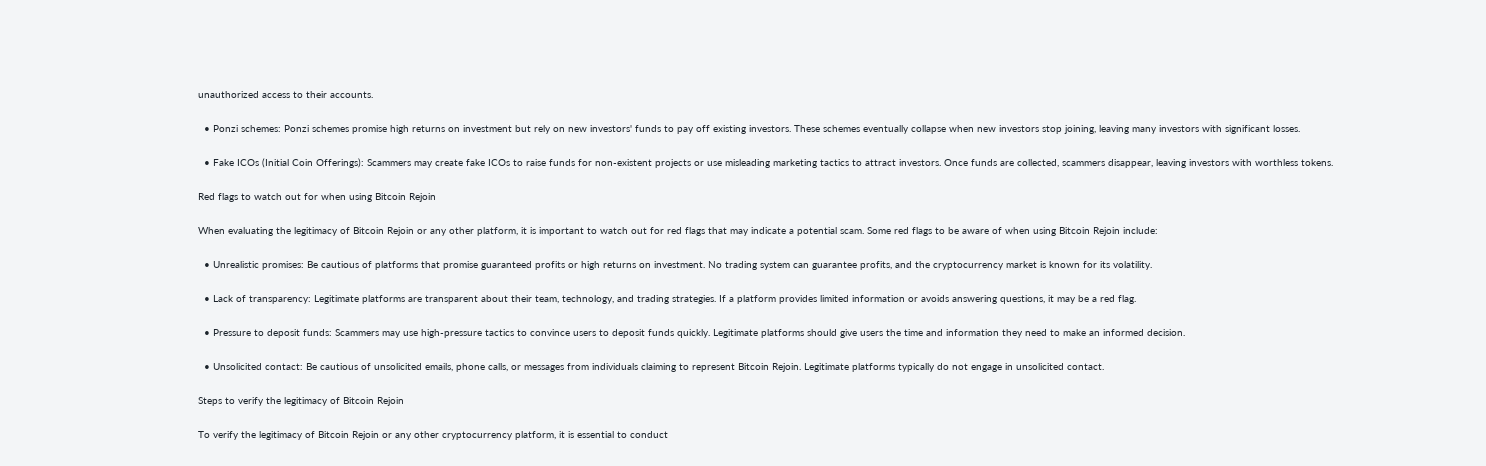unauthorized access to their accounts.

  • Ponzi schemes: Ponzi schemes promise high returns on investment but rely on new investors' funds to pay off existing investors. These schemes eventually collapse when new investors stop joining, leaving many investors with significant losses.

  • Fake ICOs (Initial Coin Offerings): Scammers may create fake ICOs to raise funds for non-existent projects or use misleading marketing tactics to attract investors. Once funds are collected, scammers disappear, leaving investors with worthless tokens.

Red flags to watch out for when using Bitcoin Rejoin

When evaluating the legitimacy of Bitcoin Rejoin or any other platform, it is important to watch out for red flags that may indicate a potential scam. Some red flags to be aware of when using Bitcoin Rejoin include:

  • Unrealistic promises: Be cautious of platforms that promise guaranteed profits or high returns on investment. No trading system can guarantee profits, and the cryptocurrency market is known for its volatility.

  • Lack of transparency: Legitimate platforms are transparent about their team, technology, and trading strategies. If a platform provides limited information or avoids answering questions, it may be a red flag.

  • Pressure to deposit funds: Scammers may use high-pressure tactics to convince users to deposit funds quickly. Legitimate platforms should give users the time and information they need to make an informed decision.

  • Unsolicited contact: Be cautious of unsolicited emails, phone calls, or messages from individuals claiming to represent Bitcoin Rejoin. Legitimate platforms typically do not engage in unsolicited contact.

Steps to verify the legitimacy of Bitcoin Rejoin

To verify the legitimacy of Bitcoin Rejoin or any other cryptocurrency platform, it is essential to conduct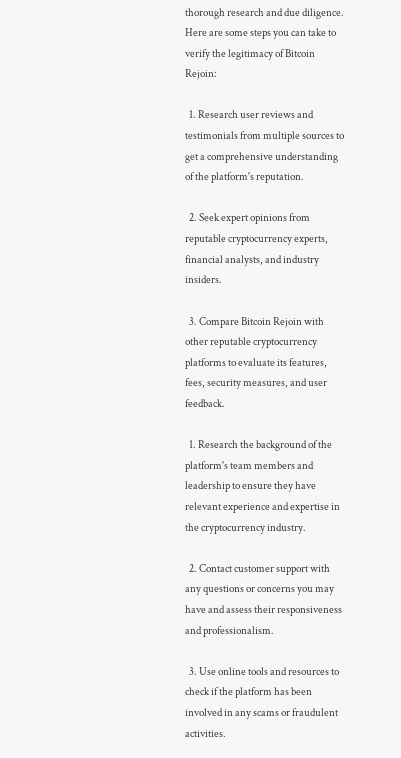thorough research and due diligence. Here are some steps you can take to verify the legitimacy of Bitcoin Rejoin:

  1. Research user reviews and testimonials from multiple sources to get a comprehensive understanding of the platform's reputation.

  2. Seek expert opinions from reputable cryptocurrency experts, financial analysts, and industry insiders.

  3. Compare Bitcoin Rejoin with other reputable cryptocurrency platforms to evaluate its features, fees, security measures, and user feedback.

  1. Research the background of the platform's team members and leadership to ensure they have relevant experience and expertise in the cryptocurrency industry.

  2. Contact customer support with any questions or concerns you may have and assess their responsiveness and professionalism.

  3. Use online tools and resources to check if the platform has been involved in any scams or fraudulent activities.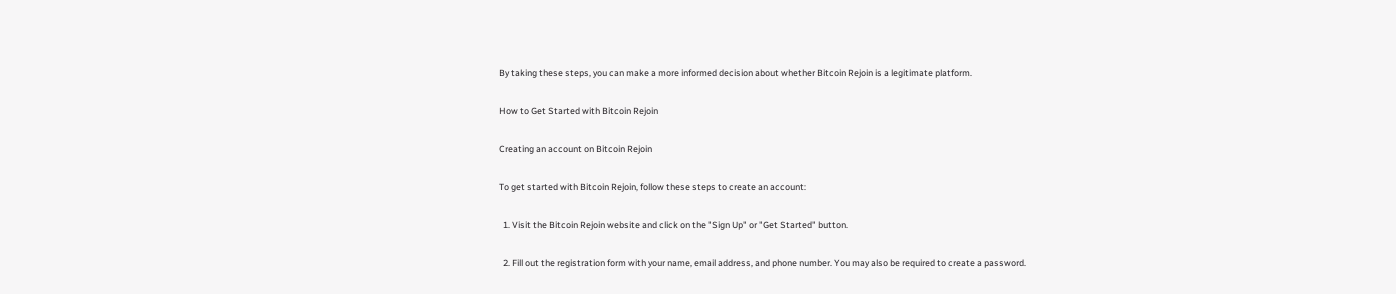By taking these steps, you can make a more informed decision about whether Bitcoin Rejoin is a legitimate platform.

How to Get Started with Bitcoin Rejoin

Creating an account on Bitcoin Rejoin

To get started with Bitcoin Rejoin, follow these steps to create an account:

  1. Visit the Bitcoin Rejoin website and click on the "Sign Up" or "Get Started" button.

  2. Fill out the registration form with your name, email address, and phone number. You may also be required to create a password.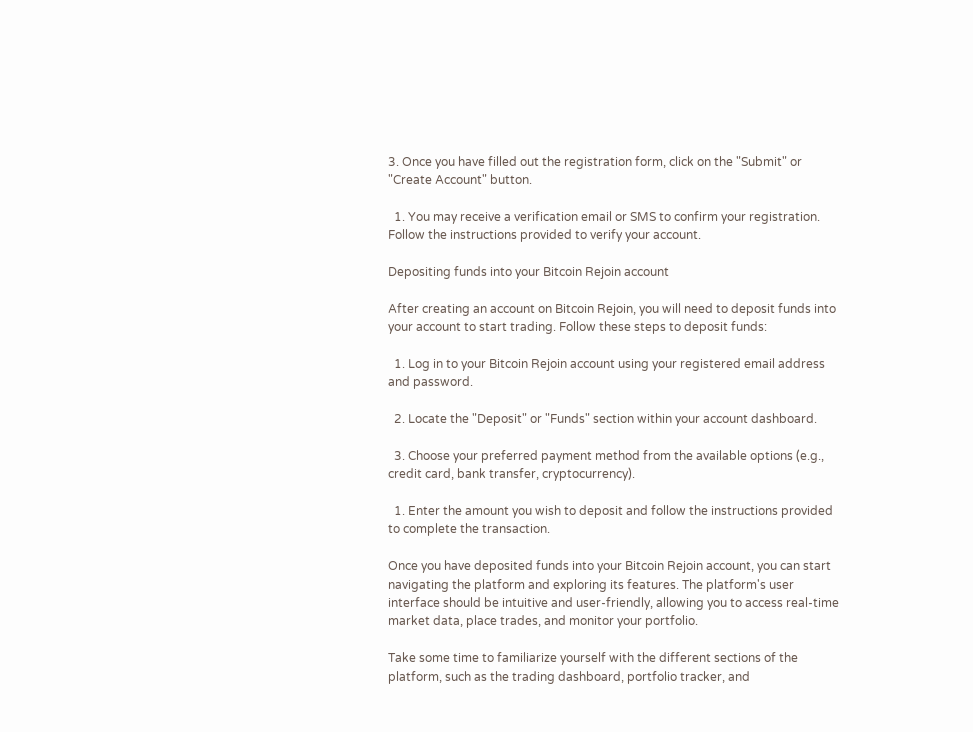3. Once you have filled out the registration form, click on the "Submit" or "Create Account" button.

  1. You may receive a verification email or SMS to confirm your registration. Follow the instructions provided to verify your account.

Depositing funds into your Bitcoin Rejoin account

After creating an account on Bitcoin Rejoin, you will need to deposit funds into your account to start trading. Follow these steps to deposit funds:

  1. Log in to your Bitcoin Rejoin account using your registered email address and password.

  2. Locate the "Deposit" or "Funds" section within your account dashboard.

  3. Choose your preferred payment method from the available options (e.g., credit card, bank transfer, cryptocurrency).

  1. Enter the amount you wish to deposit and follow the instructions provided to complete the transaction.

Once you have deposited funds into your Bitcoin Rejoin account, you can start navigating the platform and exploring its features. The platform's user interface should be intuitive and user-friendly, allowing you to access real-time market data, place trades, and monitor your portfolio.

Take some time to familiarize yourself with the different sections of the platform, such as the trading dashboard, portfolio tracker, and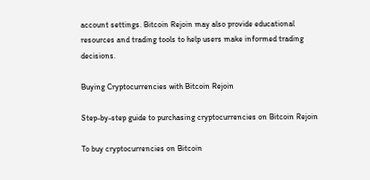account settings. Bitcoin Rejoin may also provide educational resources and trading tools to help users make informed trading decisions.

Buying Cryptocurrencies with Bitcoin Rejoin

Step-by-step guide to purchasing cryptocurrencies on Bitcoin Rejoin

To buy cryptocurrencies on Bitcoin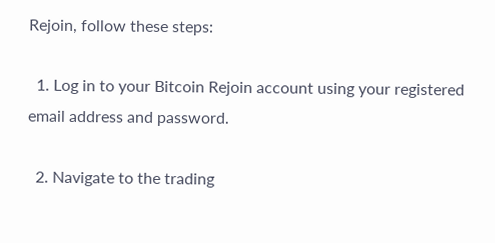Rejoin, follow these steps:

  1. Log in to your Bitcoin Rejoin account using your registered email address and password.

  2. Navigate to the trading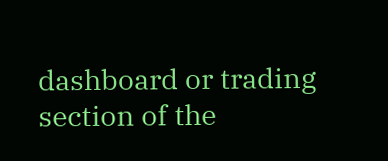dashboard or trading section of the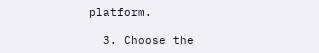platform.

  3. Choose the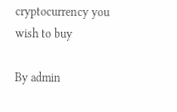cryptocurrency you wish to buy

By admin